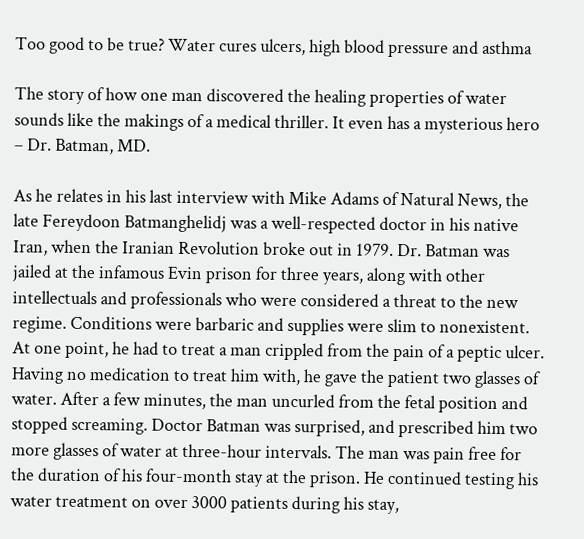Too good to be true? Water cures ulcers, high blood pressure and asthma

The story of how one man discovered the healing properties of water sounds like the makings of a medical thriller. It even has a mysterious hero – Dr. Batman, MD.

As he relates in his last interview with Mike Adams of Natural News, the late Fereydoon Batmanghelidj was a well-respected doctor in his native Iran, when the Iranian Revolution broke out in 1979. Dr. Batman was jailed at the infamous Evin prison for three years, along with other intellectuals and professionals who were considered a threat to the new regime. Conditions were barbaric and supplies were slim to nonexistent. At one point, he had to treat a man crippled from the pain of a peptic ulcer. Having no medication to treat him with, he gave the patient two glasses of water. After a few minutes, the man uncurled from the fetal position and stopped screaming. Doctor Batman was surprised, and prescribed him two more glasses of water at three-hour intervals. The man was pain free for the duration of his four-month stay at the prison. He continued testing his water treatment on over 3000 patients during his stay,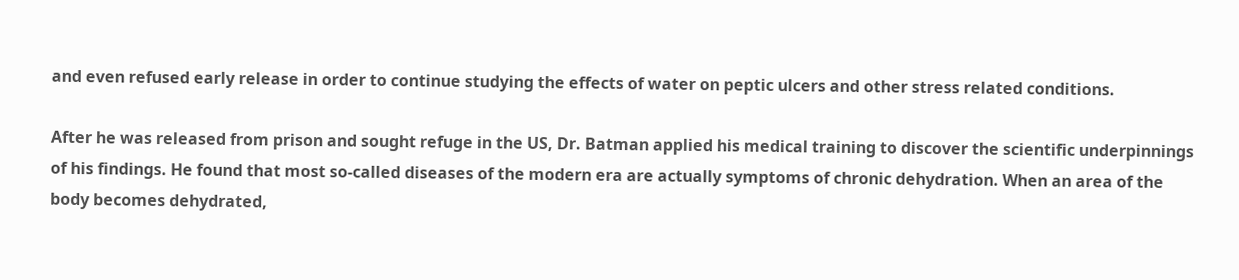and even refused early release in order to continue studying the effects of water on peptic ulcers and other stress related conditions.

After he was released from prison and sought refuge in the US, Dr. Batman applied his medical training to discover the scientific underpinnings of his findings. He found that most so-called diseases of the modern era are actually symptoms of chronic dehydration. When an area of the body becomes dehydrated,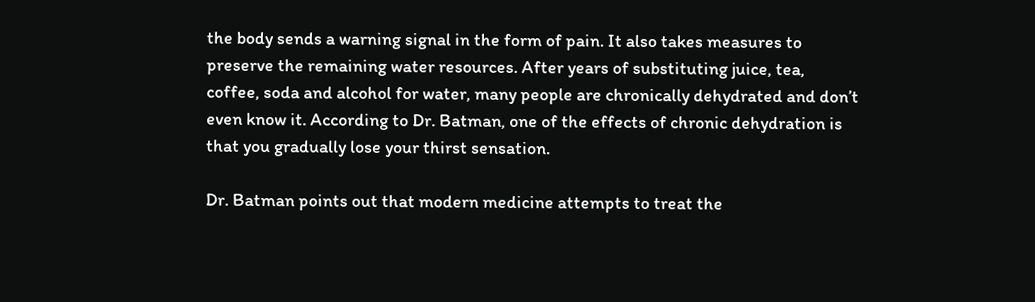the body sends a warning signal in the form of pain. It also takes measures to preserve the remaining water resources. After years of substituting juice, tea, coffee, soda and alcohol for water, many people are chronically dehydrated and don’t even know it. According to Dr. Batman, one of the effects of chronic dehydration is that you gradually lose your thirst sensation.

Dr. Batman points out that modern medicine attempts to treat the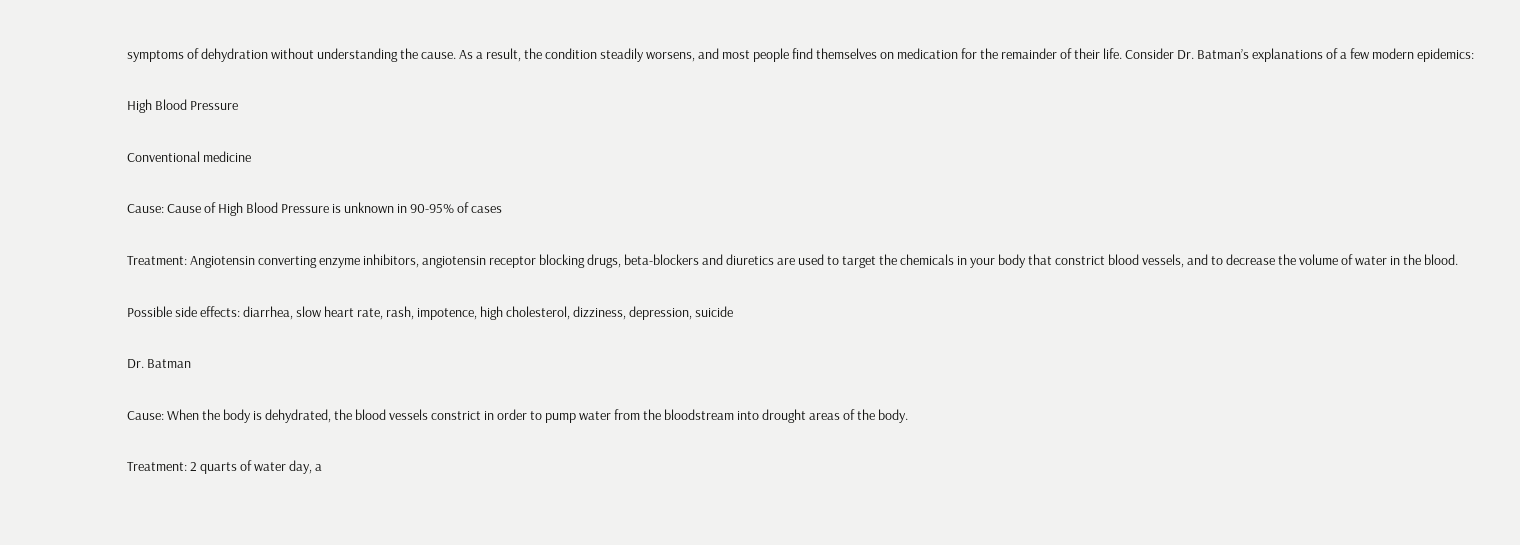symptoms of dehydration without understanding the cause. As a result, the condition steadily worsens, and most people find themselves on medication for the remainder of their life. Consider Dr. Batman’s explanations of a few modern epidemics:

High Blood Pressure

Conventional medicine

Cause: Cause of High Blood Pressure is unknown in 90-95% of cases

Treatment: Angiotensin converting enzyme inhibitors, angiotensin receptor blocking drugs, beta-blockers and diuretics are used to target the chemicals in your body that constrict blood vessels, and to decrease the volume of water in the blood.

Possible side effects: diarrhea, slow heart rate, rash, impotence, high cholesterol, dizziness, depression, suicide

Dr. Batman

Cause: When the body is dehydrated, the blood vessels constrict in order to pump water from the bloodstream into drought areas of the body.

Treatment: 2 quarts of water day, a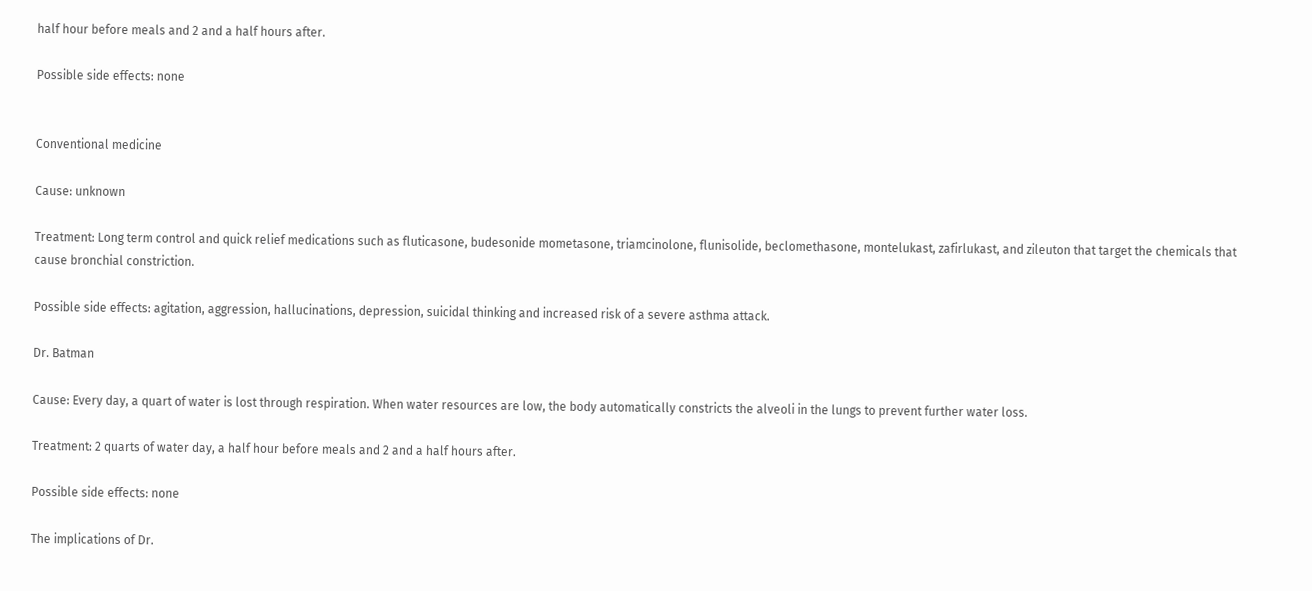half hour before meals and 2 and a half hours after.

Possible side effects: none


Conventional medicine

Cause: unknown

Treatment: Long term control and quick relief medications such as fluticasone, budesonide mometasone, triamcinolone, flunisolide, beclomethasone, montelukast, zafirlukast, and zileuton that target the chemicals that cause bronchial constriction.

Possible side effects: agitation, aggression, hallucinations, depression, suicidal thinking and increased risk of a severe asthma attack.

Dr. Batman

Cause: Every day, a quart of water is lost through respiration. When water resources are low, the body automatically constricts the alveoli in the lungs to prevent further water loss.

Treatment: 2 quarts of water day, a half hour before meals and 2 and a half hours after.

Possible side effects: none

The implications of Dr.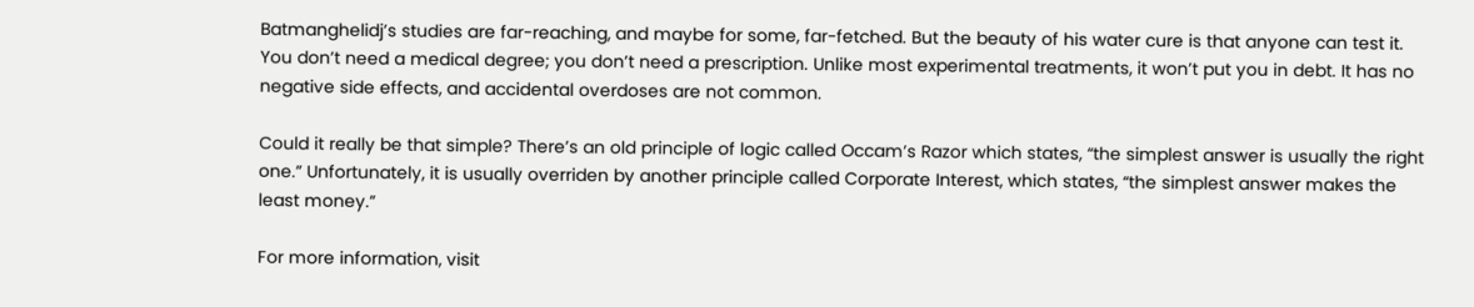Batmanghelidj’s studies are far-reaching, and maybe for some, far-fetched. But the beauty of his water cure is that anyone can test it. You don’t need a medical degree; you don’t need a prescription. Unlike most experimental treatments, it won’t put you in debt. It has no negative side effects, and accidental overdoses are not common.

Could it really be that simple? There’s an old principle of logic called Occam’s Razor which states, “the simplest answer is usually the right one.” Unfortunately, it is usually overriden by another principle called Corporate Interest, which states, “the simplest answer makes the least money.”

For more information, visit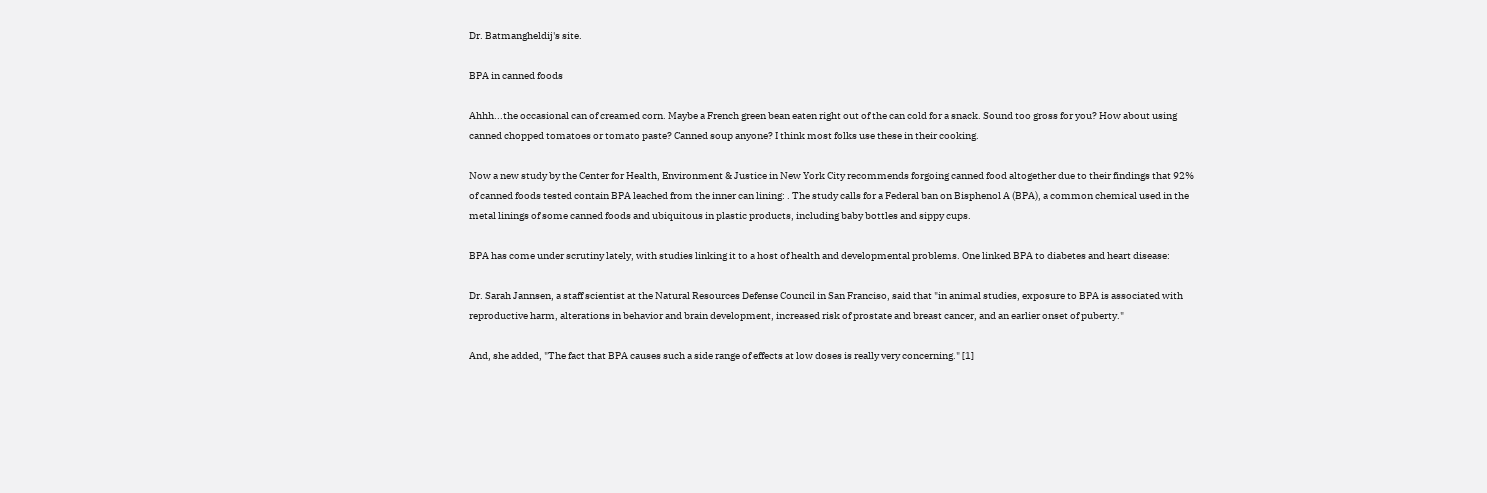Dr. Batmangheldij's site.

BPA in canned foods

Ahhh...the occasional can of creamed corn. Maybe a French green bean eaten right out of the can cold for a snack. Sound too gross for you? How about using canned chopped tomatoes or tomato paste? Canned soup anyone? I think most folks use these in their cooking.

Now a new study by the Center for Health, Environment & Justice in New York City recommends forgoing canned food altogether due to their findings that 92% of canned foods tested contain BPA leached from the inner can lining: . The study calls for a Federal ban on Bisphenol A (BPA), a common chemical used in the metal linings of some canned foods and ubiquitous in plastic products, including baby bottles and sippy cups.

BPA has come under scrutiny lately, with studies linking it to a host of health and developmental problems. One linked BPA to diabetes and heart disease:

Dr. Sarah Jannsen, a staff scientist at the Natural Resources Defense Council in San Franciso, said that "in animal studies, exposure to BPA is associated with reproductive harm, alterations in behavior and brain development, increased risk of prostate and breast cancer, and an earlier onset of puberty."

And, she added, "The fact that BPA causes such a side range of effects at low doses is really very concerning." [1]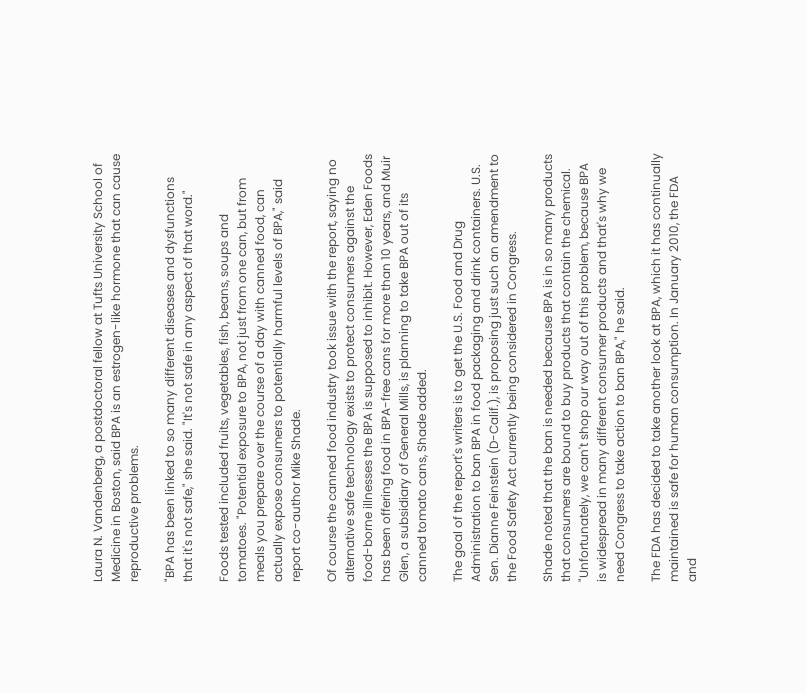Laura N. Vandenberg, a postdoctoral fellow at Tufts University School of Medicine in Boston, said BPA is an estrogen-like hormone that can cause reproductive problems.

"BPA has been linked to so many different diseases and dysfunctions that it's not safe," she said. "It's not safe in any aspect of that word."

Foods tested included fruits, vegetables, fish, beans, soups and tomatoes. "Potential exposure to BPA, not just from one can, but from meals you prepare over the course of a day with canned food, can actually expose consumers to potentially harmful levels of BPA," said report co-author Mike Shade.

Of course the canned food industry took issue with the report, saying no alternative safe technology exists to protect consumers against the food-borne illnesses the BPA is supposed to inhibit. However, Eden Foods has been offering food in BPA-free cans for more than 10 years, and Muir Glen, a subsidiary of General Mills, is planning to take BPA out of its canned tomato cans, Shade added.

The goal of the report's writers is to get the U.S. Food and Drug Administration to ban BPA in food packaging and drink containers. U.S. Sen. Dianne Feinstein (D-Calif.), is proposing just such an amendment to the Food Safety Act currently being considered in Congress.

Shade noted that the ban is needed because BPA is in so many products that consumers are bound to buy products that contain the chemical. "Unfortunately, we can't shop our way out of this problem, because BPA is widespread in many different consumer products and that's why we need Congress to take action to ban BPA," he said.

The FDA has decided to take another look at BPA, which it has continually maintained is safe for human consumption. In January 2010, the FDA and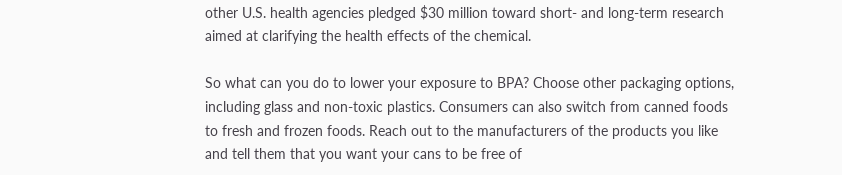other U.S. health agencies pledged $30 million toward short- and long-term research aimed at clarifying the health effects of the chemical.

So what can you do to lower your exposure to BPA? Choose other packaging options, including glass and non-toxic plastics. Consumers can also switch from canned foods to fresh and frozen foods. Reach out to the manufacturers of the products you like and tell them that you want your cans to be free of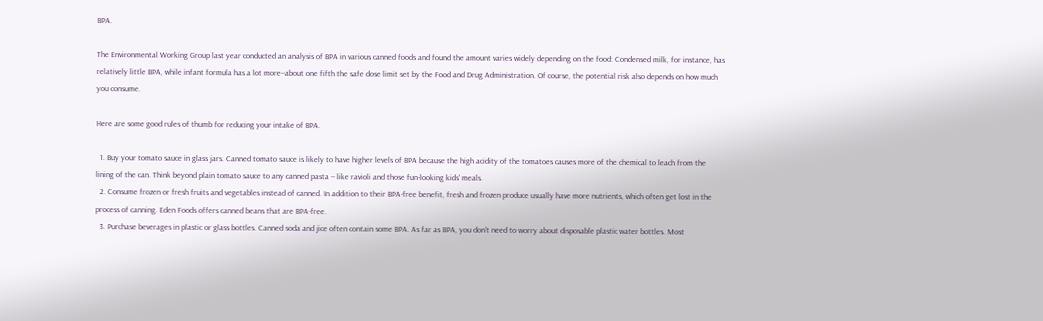BPA.

The Environmental Working Group last year conducted an analysis of BPA in various canned foods and found the amount varies widely depending on the food: Condensed milk, for instance, has relatively little BPA, while infant formula has a lot more--about one fifth the safe dose limit set by the Food and Drug Administration. Of course, the potential risk also depends on how much you consume.

Here are some good rules of thumb for reducing your intake of BPA.

  1. Buy your tomato sauce in glass jars. Canned tomato sauce is likely to have higher levels of BPA because the high acidity of the tomatoes causes more of the chemical to leach from the lining of the can. Think beyond plain tomato sauce to any canned pasta -- like ravioli and those fun-looking kids' meals.
  2. Consume frozen or fresh fruits and vegetables instead of canned. In addition to their BPA-free benefit, fresh and frozen produce usually have more nutrients, which often get lost in the process of canning. Eden Foods offers canned beans that are BPA-free.
  3. Purchase beverages in plastic or glass bottles. Canned soda and jice often contain some BPA. As far as BPA, you don't need to worry about disposable plastic water bottles. Most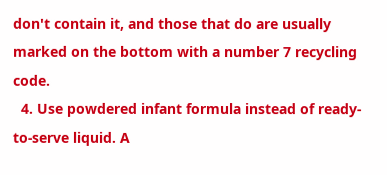don't contain it, and those that do are usually marked on the bottom with a number 7 recycling code.
  4. Use powdered infant formula instead of ready-to-serve liquid. A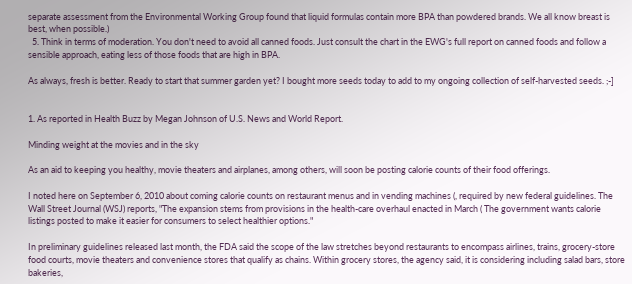separate assessment from the Environmental Working Group found that liquid formulas contain more BPA than powdered brands. We all know breast is best, when possible.)
  5. Think in terms of moderation. You don't need to avoid all canned foods. Just consult the chart in the EWG's full report on canned foods and follow a sensible approach, eating less of those foods that are high in BPA.

As always, fresh is better. Ready to start that summer garden yet? I bought more seeds today to add to my ongoing collection of self-harvested seeds. ;-]


1. As reported in Health Buzz by Megan Johnson of U.S. News and World Report.

Minding weight at the movies and in the sky

As an aid to keeping you healthy, movie theaters and airplanes, among others, will soon be posting calorie counts of their food offerings.

I noted here on September 6, 2010 about coming calorie counts on restaurant menus and in vending machines (, required by new federal guidelines. The Wall Street Journal (WSJ) reports, "The expansion stems from provisions in the health-care overhaul enacted in March ( The government wants calorie listings posted to make it easier for consumers to select healthier options."

In preliminary guidelines released last month, the FDA said the scope of the law stretches beyond restaurants to encompass airlines, trains, grocery-store food courts, movie theaters and convenience stores that qualify as chains. Within grocery stores, the agency said, it is considering including salad bars, store bakeries,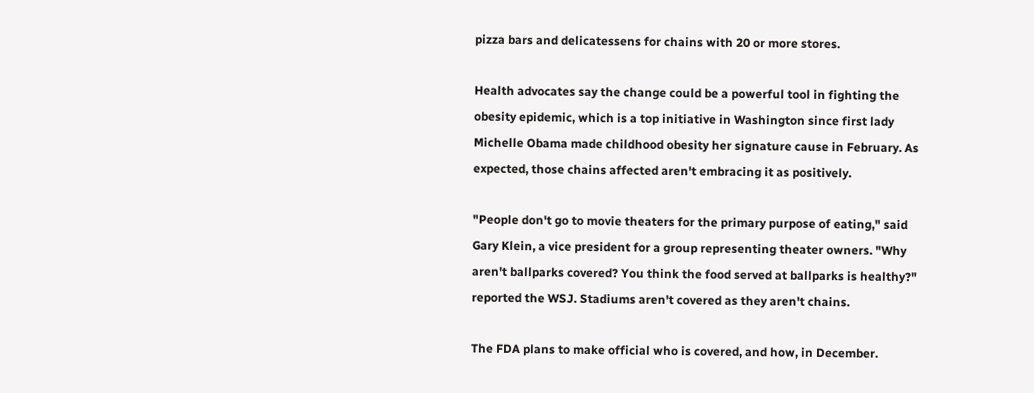pizza bars and delicatessens for chains with 20 or more stores.

Health advocates say the change could be a powerful tool in fighting the obesity epidemic, which is a top initiative in Washington since first lady Michelle Obama made childhood obesity her signature cause in February. As expected, those chains affected aren't embracing it as positively.

"People don't go to movie theaters for the primary purpose of eating," said Gary Klein, a vice president for a group representing theater owners. "Why aren't ballparks covered? You think the food served at ballparks is healthy?" reported the WSJ. Stadiums aren't covered as they aren't chains.

The FDA plans to make official who is covered, and how, in December.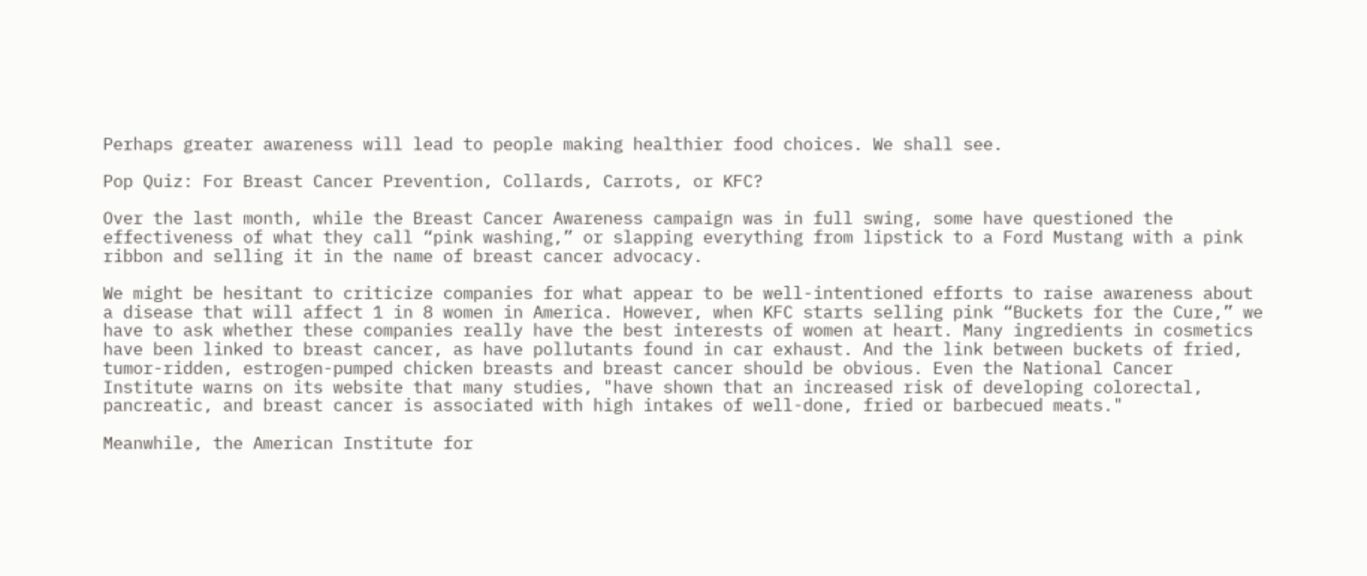Perhaps greater awareness will lead to people making healthier food choices. We shall see.

Pop Quiz: For Breast Cancer Prevention, Collards, Carrots, or KFC?

Over the last month, while the Breast Cancer Awareness campaign was in full swing, some have questioned the effectiveness of what they call “pink washing,” or slapping everything from lipstick to a Ford Mustang with a pink ribbon and selling it in the name of breast cancer advocacy.

We might be hesitant to criticize companies for what appear to be well-intentioned efforts to raise awareness about a disease that will affect 1 in 8 women in America. However, when KFC starts selling pink “Buckets for the Cure,” we have to ask whether these companies really have the best interests of women at heart. Many ingredients in cosmetics have been linked to breast cancer, as have pollutants found in car exhaust. And the link between buckets of fried, tumor-ridden, estrogen-pumped chicken breasts and breast cancer should be obvious. Even the National Cancer Institute warns on its website that many studies, "have shown that an increased risk of developing colorectal, pancreatic, and breast cancer is associated with high intakes of well-done, fried or barbecued meats."

Meanwhile, the American Institute for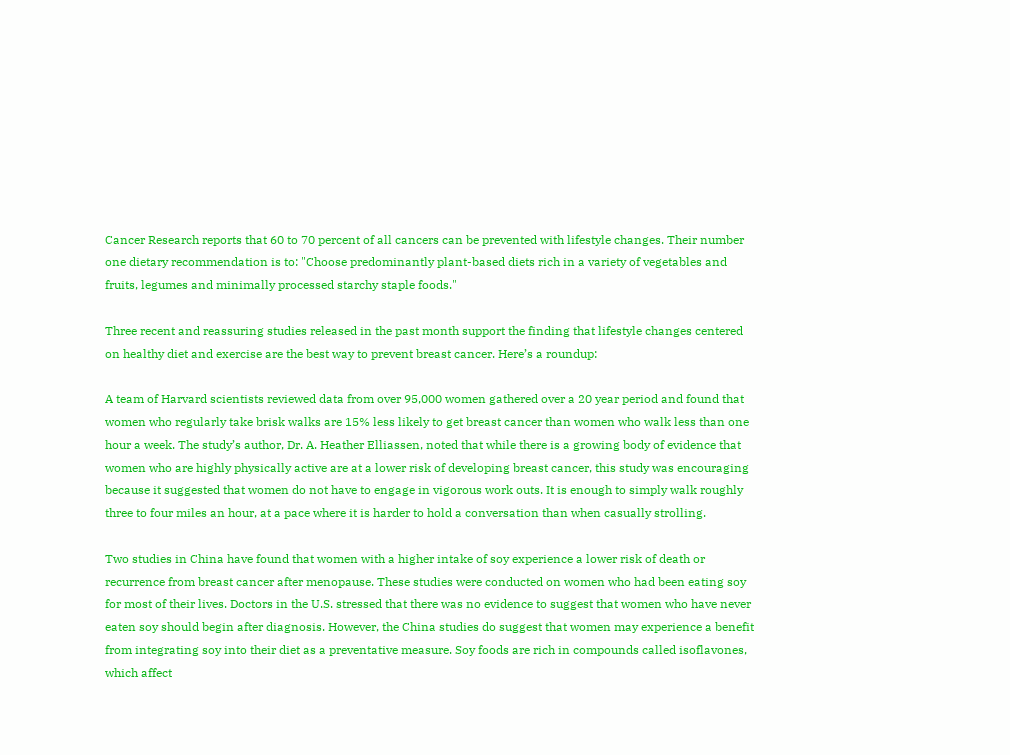Cancer Research reports that 60 to 70 percent of all cancers can be prevented with lifestyle changes. Their number one dietary recommendation is to: "Choose predominantly plant-based diets rich in a variety of vegetables and fruits, legumes and minimally processed starchy staple foods."

Three recent and reassuring studies released in the past month support the finding that lifestyle changes centered on healthy diet and exercise are the best way to prevent breast cancer. Here’s a roundup:

A team of Harvard scientists reviewed data from over 95,000 women gathered over a 20 year period and found that women who regularly take brisk walks are 15% less likely to get breast cancer than women who walk less than one hour a week. The study’s author, Dr. A. Heather Elliassen, noted that while there is a growing body of evidence that women who are highly physically active are at a lower risk of developing breast cancer, this study was encouraging because it suggested that women do not have to engage in vigorous work outs. It is enough to simply walk roughly three to four miles an hour, at a pace where it is harder to hold a conversation than when casually strolling.

Two studies in China have found that women with a higher intake of soy experience a lower risk of death or recurrence from breast cancer after menopause. These studies were conducted on women who had been eating soy for most of their lives. Doctors in the U.S. stressed that there was no evidence to suggest that women who have never eaten soy should begin after diagnosis. However, the China studies do suggest that women may experience a benefit from integrating soy into their diet as a preventative measure. Soy foods are rich in compounds called isoflavones, which affect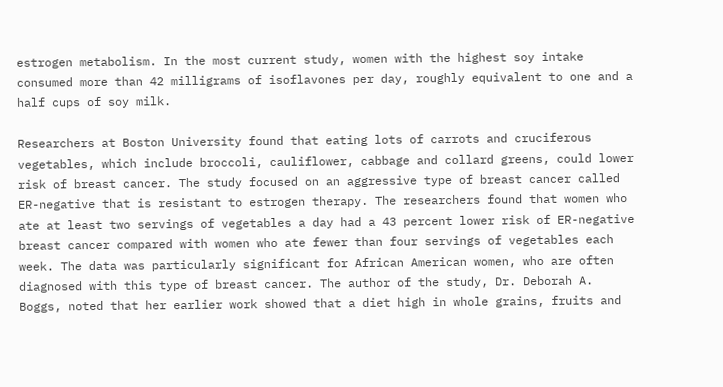estrogen metabolism. In the most current study, women with the highest soy intake consumed more than 42 milligrams of isoflavones per day, roughly equivalent to one and a half cups of soy milk.

Researchers at Boston University found that eating lots of carrots and cruciferous vegetables, which include broccoli, cauliflower, cabbage and collard greens, could lower risk of breast cancer. The study focused on an aggressive type of breast cancer called ER-negative that is resistant to estrogen therapy. The researchers found that women who ate at least two servings of vegetables a day had a 43 percent lower risk of ER-negative breast cancer compared with women who ate fewer than four servings of vegetables each week. The data was particularly significant for African American women, who are often diagnosed with this type of breast cancer. The author of the study, Dr. Deborah A. Boggs, noted that her earlier work showed that a diet high in whole grains, fruits and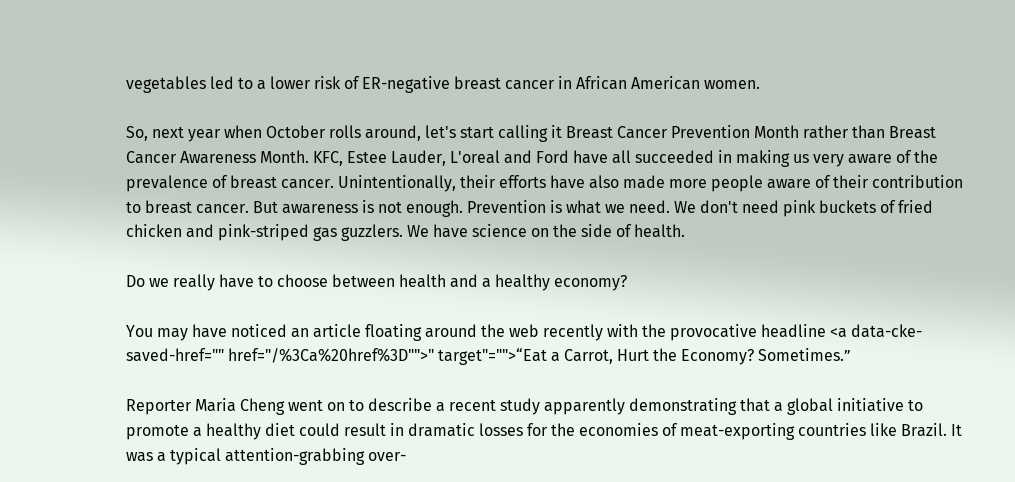vegetables led to a lower risk of ER-negative breast cancer in African American women.

So, next year when October rolls around, let's start calling it Breast Cancer Prevention Month rather than Breast Cancer Awareness Month. KFC, Estee Lauder, L'oreal and Ford have all succeeded in making us very aware of the prevalence of breast cancer. Unintentionally, their efforts have also made more people aware of their contribution to breast cancer. But awareness is not enough. Prevention is what we need. We don't need pink buckets of fried chicken and pink-striped gas guzzlers. We have science on the side of health.

Do we really have to choose between health and a healthy economy?

You may have noticed an article floating around the web recently with the provocative headline <a data-cke-saved-href="" href="/%3Ca%20href%3D"">" target"="">“Eat a Carrot, Hurt the Economy? Sometimes.”

Reporter Maria Cheng went on to describe a recent study apparently demonstrating that a global initiative to promote a healthy diet could result in dramatic losses for the economies of meat-exporting countries like Brazil. It was a typical attention-grabbing over-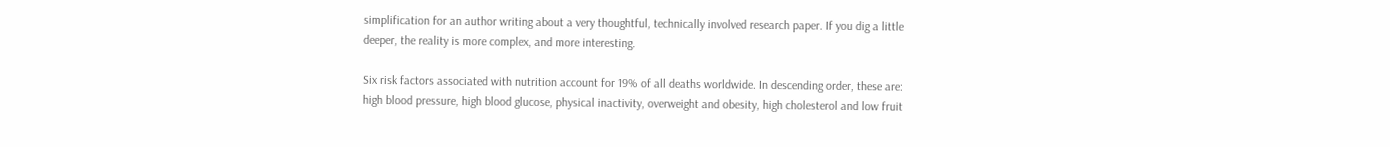simplification for an author writing about a very thoughtful, technically involved research paper. If you dig a little deeper, the reality is more complex, and more interesting.

Six risk factors associated with nutrition account for 19% of all deaths worldwide. In descending order, these are: high blood pressure, high blood glucose, physical inactivity, overweight and obesity, high cholesterol and low fruit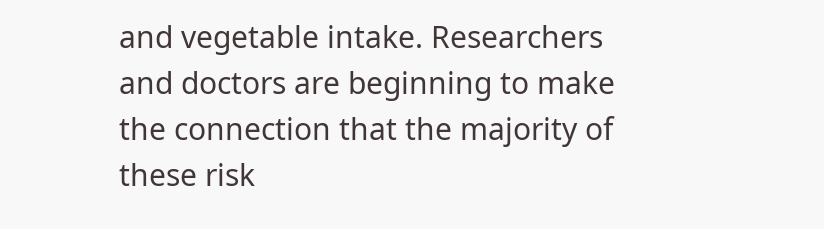and vegetable intake. Researchers and doctors are beginning to make the connection that the majority of these risk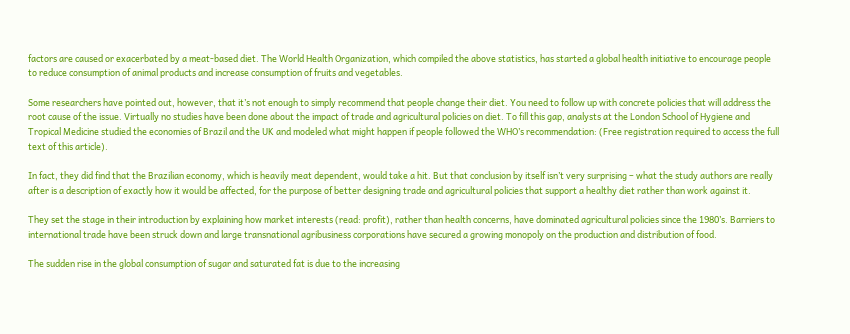factors are caused or exacerbated by a meat-based diet. The World Health Organization, which compiled the above statistics, has started a global health initiative to encourage people to reduce consumption of animal products and increase consumption of fruits and vegetables.

Some researchers have pointed out, however, that it’s not enough to simply recommend that people change their diet. You need to follow up with concrete policies that will address the root cause of the issue. Virtually no studies have been done about the impact of trade and agricultural policies on diet. To fill this gap, analysts at the London School of Hygiene and Tropical Medicine studied the economies of Brazil and the UK and modeled what might happen if people followed the WHO’s recommendation: (Free registration required to access the full text of this article).

In fact, they did find that the Brazilian economy, which is heavily meat dependent, would take a hit. But that conclusion by itself isn’t very surprising – what the study authors are really after is a description of exactly how it would be affected, for the purpose of better designing trade and agricultural policies that support a healthy diet rather than work against it.

They set the stage in their introduction by explaining how market interests (read: profit), rather than health concerns, have dominated agricultural policies since the 1980’s. Barriers to international trade have been struck down and large transnational agribusiness corporations have secured a growing monopoly on the production and distribution of food.

The sudden rise in the global consumption of sugar and saturated fat is due to the increasing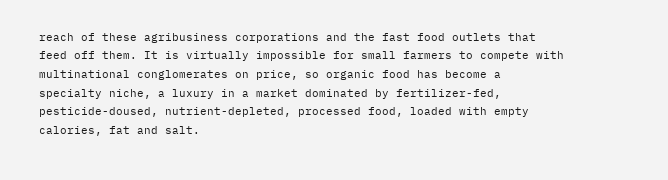reach of these agribusiness corporations and the fast food outlets that feed off them. It is virtually impossible for small farmers to compete with multinational conglomerates on price, so organic food has become a specialty niche, a luxury in a market dominated by fertilizer-fed, pesticide-doused, nutrient-depleted, processed food, loaded with empty calories, fat and salt.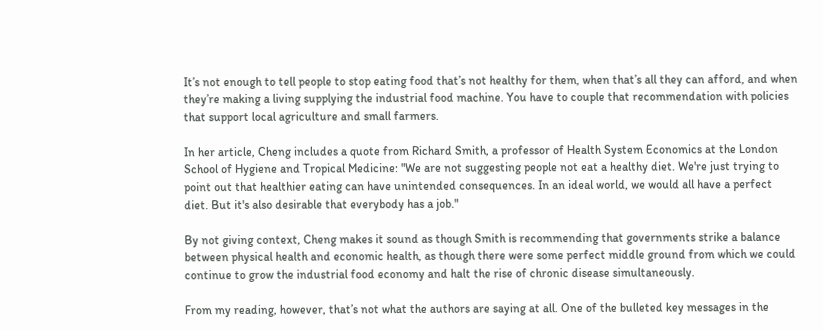It’s not enough to tell people to stop eating food that’s not healthy for them, when that’s all they can afford, and when they’re making a living supplying the industrial food machine. You have to couple that recommendation with policies that support local agriculture and small farmers.

In her article, Cheng includes a quote from Richard Smith, a professor of Health System Economics at the London School of Hygiene and Tropical Medicine: "We are not suggesting people not eat a healthy diet. We're just trying to point out that healthier eating can have unintended consequences. In an ideal world, we would all have a perfect diet. But it's also desirable that everybody has a job."

By not giving context, Cheng makes it sound as though Smith is recommending that governments strike a balance between physical health and economic health, as though there were some perfect middle ground from which we could continue to grow the industrial food economy and halt the rise of chronic disease simultaneously.

From my reading, however, that’s not what the authors are saying at all. One of the bulleted key messages in the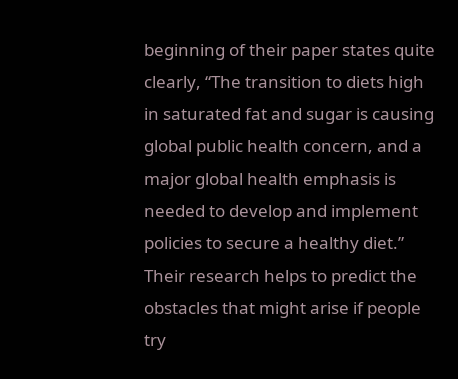beginning of their paper states quite clearly, “The transition to diets high in saturated fat and sugar is causing global public health concern, and a major global health emphasis is needed to develop and implement policies to secure a healthy diet.” Their research helps to predict the obstacles that might arise if people try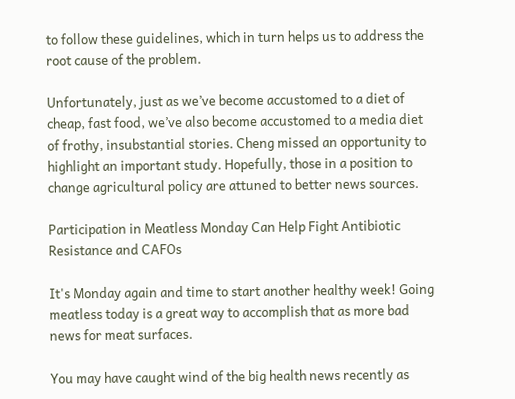to follow these guidelines, which in turn helps us to address the root cause of the problem.

Unfortunately, just as we’ve become accustomed to a diet of cheap, fast food, we’ve also become accustomed to a media diet of frothy, insubstantial stories. Cheng missed an opportunity to highlight an important study. Hopefully, those in a position to change agricultural policy are attuned to better news sources.

Participation in Meatless Monday Can Help Fight Antibiotic Resistance and CAFOs

It's Monday again and time to start another healthy week! Going meatless today is a great way to accomplish that as more bad news for meat surfaces.

You may have caught wind of the big health news recently as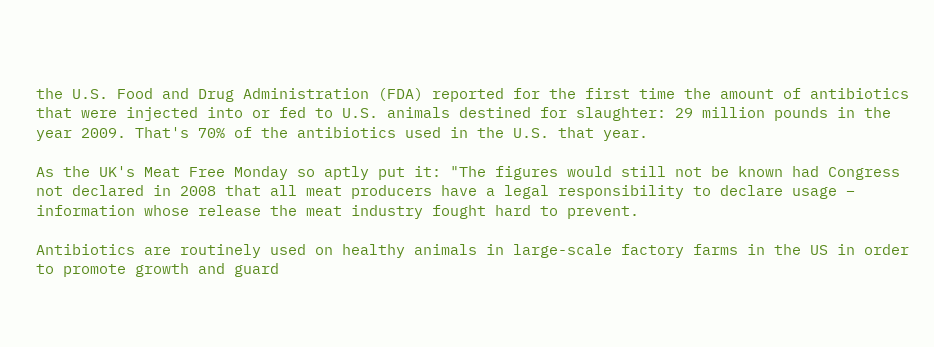the U.S. Food and Drug Administration (FDA) reported for the first time the amount of antibiotics that were injected into or fed to U.S. animals destined for slaughter: 29 million pounds in the year 2009. That's 70% of the antibiotics used in the U.S. that year.

As the UK's Meat Free Monday so aptly put it: "The figures would still not be known had Congress not declared in 2008 that all meat producers have a legal responsibility to declare usage – information whose release the meat industry fought hard to prevent.

Antibiotics are routinely used on healthy animals in large-scale factory farms in the US in order to promote growth and guard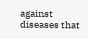against diseases that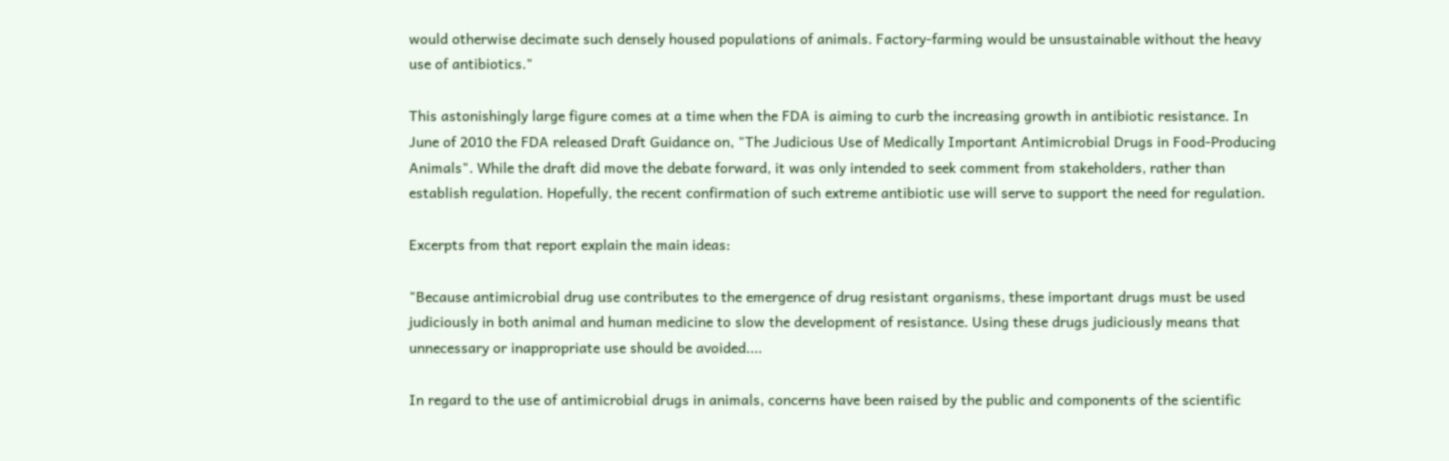would otherwise decimate such densely housed populations of animals. Factory-farming would be unsustainable without the heavy use of antibiotics."

This astonishingly large figure comes at a time when the FDA is aiming to curb the increasing growth in antibiotic resistance. In June of 2010 the FDA released Draft Guidance on, "The Judicious Use of Medically Important Antimicrobial Drugs in Food-Producing Animals". While the draft did move the debate forward, it was only intended to seek comment from stakeholders, rather than establish regulation. Hopefully, the recent confirmation of such extreme antibiotic use will serve to support the need for regulation.

Excerpts from that report explain the main ideas:

"Because antimicrobial drug use contributes to the emergence of drug resistant organisms, these important drugs must be used judiciously in both animal and human medicine to slow the development of resistance. Using these drugs judiciously means that unnecessary or inappropriate use should be avoided....

In regard to the use of antimicrobial drugs in animals, concerns have been raised by the public and components of the scientific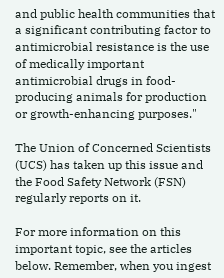and public health communities that a significant contributing factor to antimicrobial resistance is the use of medically important antimicrobial drugs in food-producing animals for production or growth-enhancing purposes."

The Union of Concerned Scientists (UCS) has taken up this issue and the Food Safety Network (FSN) regularly reports on it.

For more information on this important topic, see the articles below. Remember, when you ingest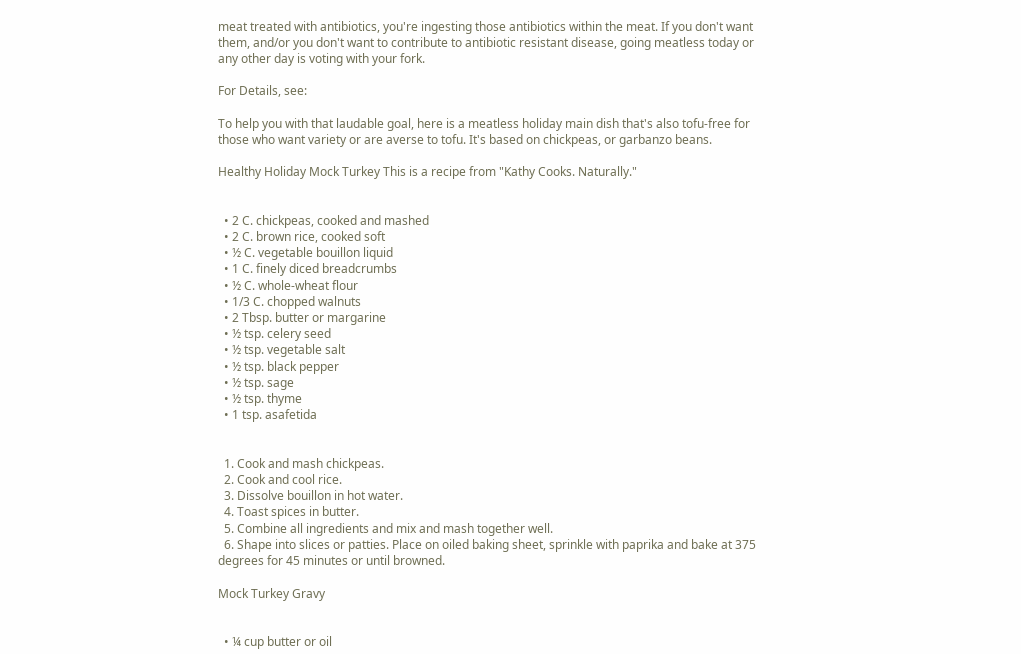meat treated with antibiotics, you're ingesting those antibiotics within the meat. If you don't want them, and/or you don't want to contribute to antibiotic resistant disease, going meatless today or any other day is voting with your fork.

For Details, see:

To help you with that laudable goal, here is a meatless holiday main dish that's also tofu-free for those who want variety or are averse to tofu. It's based on chickpeas, or garbanzo beans.

Healthy Holiday Mock Turkey This is a recipe from "Kathy Cooks. Naturally."


  • 2 C. chickpeas, cooked and mashed
  • 2 C. brown rice, cooked soft
  • ½ C. vegetable bouillon liquid
  • 1 C. finely diced breadcrumbs
  • ½ C. whole-wheat flour
  • 1/3 C. chopped walnuts
  • 2 Tbsp. butter or margarine
  • ½ tsp. celery seed
  • ½ tsp. vegetable salt
  • ½ tsp. black pepper
  • ½ tsp. sage
  • ½ tsp. thyme
  • 1 tsp. asafetida


  1. Cook and mash chickpeas.
  2. Cook and cool rice.
  3. Dissolve bouillon in hot water.
  4. Toast spices in butter.
  5. Combine all ingredients and mix and mash together well.
  6. Shape into slices or patties. Place on oiled baking sheet, sprinkle with paprika and bake at 375 degrees for 45 minutes or until browned.

Mock Turkey Gravy


  • ¼ cup butter or oil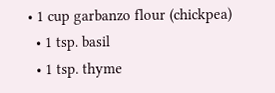• 1 cup garbanzo flour (chickpea)
  • 1 tsp. basil
  • 1 tsp. thyme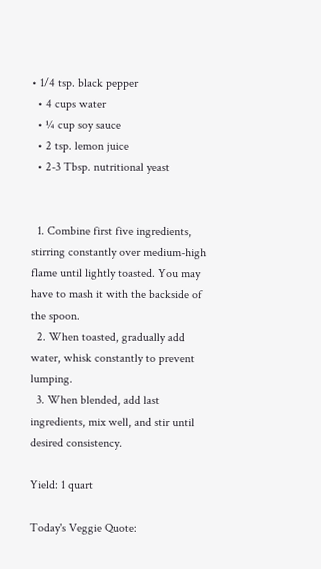• 1/4 tsp. black pepper
  • 4 cups water
  • ¼ cup soy sauce
  • 2 tsp. lemon juice
  • 2-3 Tbsp. nutritional yeast


  1. Combine first five ingredients, stirring constantly over medium-high flame until lightly toasted. You may have to mash it with the backside of the spoon.
  2. When toasted, gradually add water, whisk constantly to prevent lumping.
  3. When blended, add last ingredients, mix well, and stir until desired consistency.

Yield: 1 quart

Today's Veggie Quote: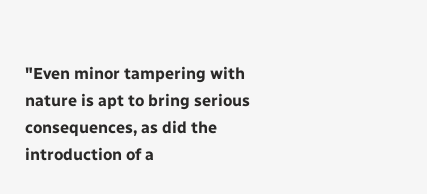"Even minor tampering with nature is apt to bring serious consequences, as did the introduction of a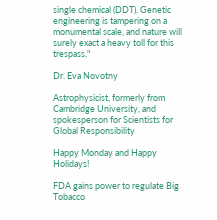single chemical (DDT). Genetic engineering is tampering on a monumental scale, and nature will surely exact a heavy toll for this trespass."

Dr. Eva Novotny

Astrophysicist, formerly from Cambridge University, and spokesperson for Scientists for Global Responsibility

Happy Monday and Happy Holidays!

FDA gains power to regulate Big Tobacco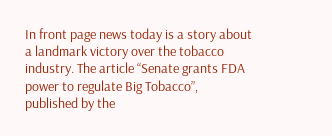In front page news today is a story about a landmark victory over the tobacco industry. The article “Senate grants FDA power to regulate Big Tobacco”, published by the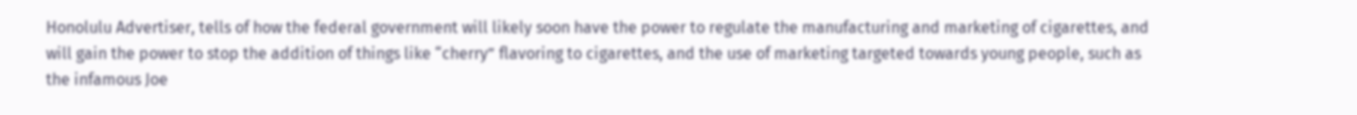Honolulu Advertiser, tells of how the federal government will likely soon have the power to regulate the manufacturing and marketing of cigarettes, and will gain the power to stop the addition of things like “cherry” flavoring to cigarettes, and the use of marketing targeted towards young people, such as the infamous Joe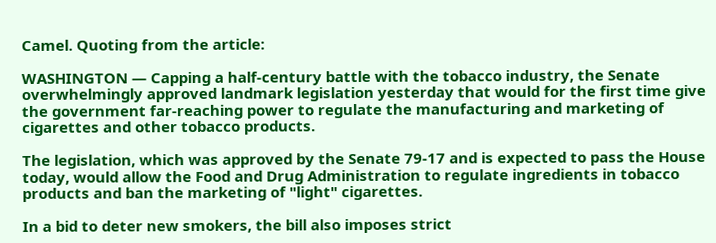Camel. Quoting from the article:

WASHINGTON — Capping a half-century battle with the tobacco industry, the Senate overwhelmingly approved landmark legislation yesterday that would for the first time give the government far-reaching power to regulate the manufacturing and marketing of cigarettes and other tobacco products.

The legislation, which was approved by the Senate 79-17 and is expected to pass the House today, would allow the Food and Drug Administration to regulate ingredients in tobacco products and ban the marketing of "light" cigarettes.

In a bid to deter new smokers, the bill also imposes strict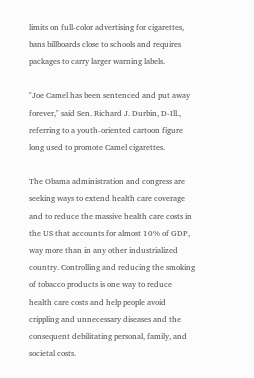limits on full-color advertising for cigarettes, bans billboards close to schools and requires packages to carry larger warning labels.

"Joe Camel has been sentenced and put away forever," said Sen. Richard J. Durbin, D-Ill., referring to a youth-oriented cartoon figure long used to promote Camel cigarettes.

The Obama administration and congress are seeking ways to extend health care coverage and to reduce the massive health care costs in the US that accounts for almost 10% of GDP, way more than in any other industrialized country. Controlling and reducing the smoking of tobacco products is one way to reduce health care costs and help people avoid crippling and unnecessary diseases and the consequent debilitating personal, family, and societal costs.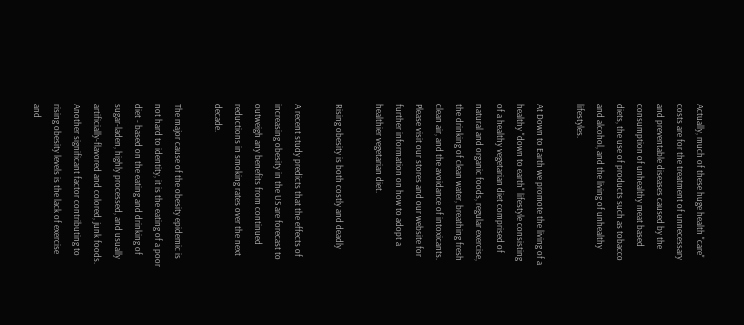Actually, much of these huge health "care" costs are for the treatment of unnecessary and preventable diseases caused by the consumption of unhealthy meat based diets, the use of products such as tobacco and alcohol, and the living of unhealthy lifestyles.

At Down to Earth we promote the living of a healthy "down to earth" lifestyle consisting of a healthy vegetarian diet comprised of natural and organic foods, regular exercise, the drinking of clean water, breathing fresh clean air, and the avoidance of intoxicants. Please visit our stores and our website for further information on how to adopt a healthier vegetarian diet.

Rising obesity is both costly and deadly

A recent study predicts that the effects of increasing obesity in the US are forecast to outweigh any benefits from continued reductions in smoking rates over the next decade.

The major cause of the obesity epidemic is not hard to identity, it is the eating of a poor diet - based on the eating and drinking of sugar-laden, highly processed, and usually artificially-flavored and colored, junk foods. Another significant factor contributing to rising obesity levels is the lack of exercise and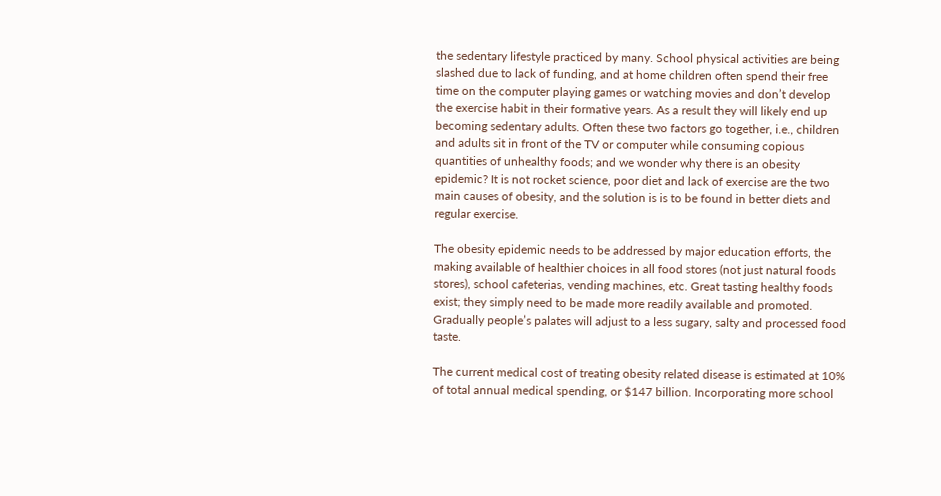the sedentary lifestyle practiced by many. School physical activities are being slashed due to lack of funding, and at home children often spend their free time on the computer playing games or watching movies and don’t develop the exercise habit in their formative years. As a result they will likely end up becoming sedentary adults. Often these two factors go together, i.e., children and adults sit in front of the TV or computer while consuming copious quantities of unhealthy foods; and we wonder why there is an obesity epidemic? It is not rocket science, poor diet and lack of exercise are the two main causes of obesity, and the solution is is to be found in better diets and regular exercise.

The obesity epidemic needs to be addressed by major education efforts, the making available of healthier choices in all food stores (not just natural foods stores), school cafeterias, vending machines, etc. Great tasting healthy foods exist; they simply need to be made more readily available and promoted. Gradually people’s palates will adjust to a less sugary, salty and processed food taste.

The current medical cost of treating obesity related disease is estimated at 10% of total annual medical spending, or $147 billion. Incorporating more school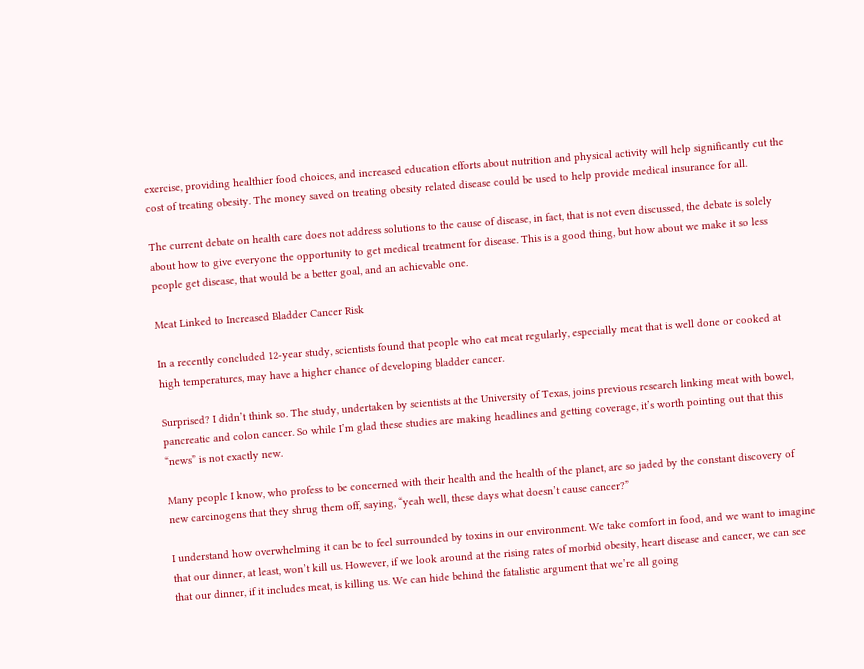exercise, providing healthier food choices, and increased education efforts about nutrition and physical activity will help significantly cut the cost of treating obesity. The money saved on treating obesity related disease could be used to help provide medical insurance for all.

The current debate on health care does not address solutions to the cause of disease, in fact, that is not even discussed, the debate is solely about how to give everyone the opportunity to get medical treatment for disease. This is a good thing, but how about we make it so less people get disease, that would be a better goal, and an achievable one.

Meat Linked to Increased Bladder Cancer Risk

In a recently concluded 12-year study, scientists found that people who eat meat regularly, especially meat that is well done or cooked at high temperatures, may have a higher chance of developing bladder cancer.

Surprised? I didn’t think so. The study, undertaken by scientists at the University of Texas, joins previous research linking meat with bowel, pancreatic and colon cancer. So while I’m glad these studies are making headlines and getting coverage, it’s worth pointing out that this “news” is not exactly new.

Many people I know, who profess to be concerned with their health and the health of the planet, are so jaded by the constant discovery of new carcinogens that they shrug them off, saying, “yeah well, these days what doesn’t cause cancer?”

I understand how overwhelming it can be to feel surrounded by toxins in our environment. We take comfort in food, and we want to imagine that our dinner, at least, won’t kill us. However, if we look around at the rising rates of morbid obesity, heart disease and cancer, we can see that our dinner, if it includes meat, is killing us. We can hide behind the fatalistic argument that we’re all going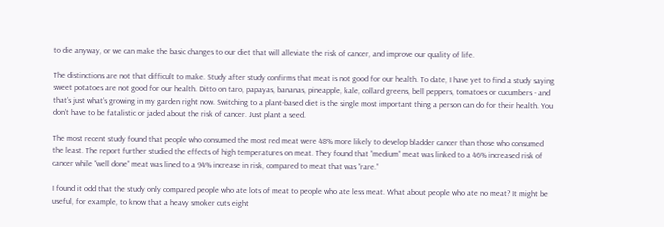to die anyway, or we can make the basic changes to our diet that will alleviate the risk of cancer, and improve our quality of life.

The distinctions are not that difficult to make. Study after study confirms that meat is not good for our health. To date, I have yet to find a study saying sweet potatoes are not good for our health. Ditto on taro, papayas, bananas, pineapple, kale, collard greens, bell peppers, tomatoes or cucumbers - and that’s just what’s growing in my garden right now. Switching to a plant-based diet is the single most important thing a person can do for their health. You don’t have to be fatalistic or jaded about the risk of cancer. Just plant a seed.

The most recent study found that people who consumed the most red meat were 48% more likely to develop bladder cancer than those who consumed the least. The report further studied the effects of high temperatures on meat. They found that “medium” meat was linked to a 46% increased risk of cancer while “well done” meat was lined to a 94% increase in risk, compared to meat that was “rare.”

I found it odd that the study only compared people who ate lots of meat to people who ate less meat. What about people who ate no meat? It might be useful, for example, to know that a heavy smoker cuts eight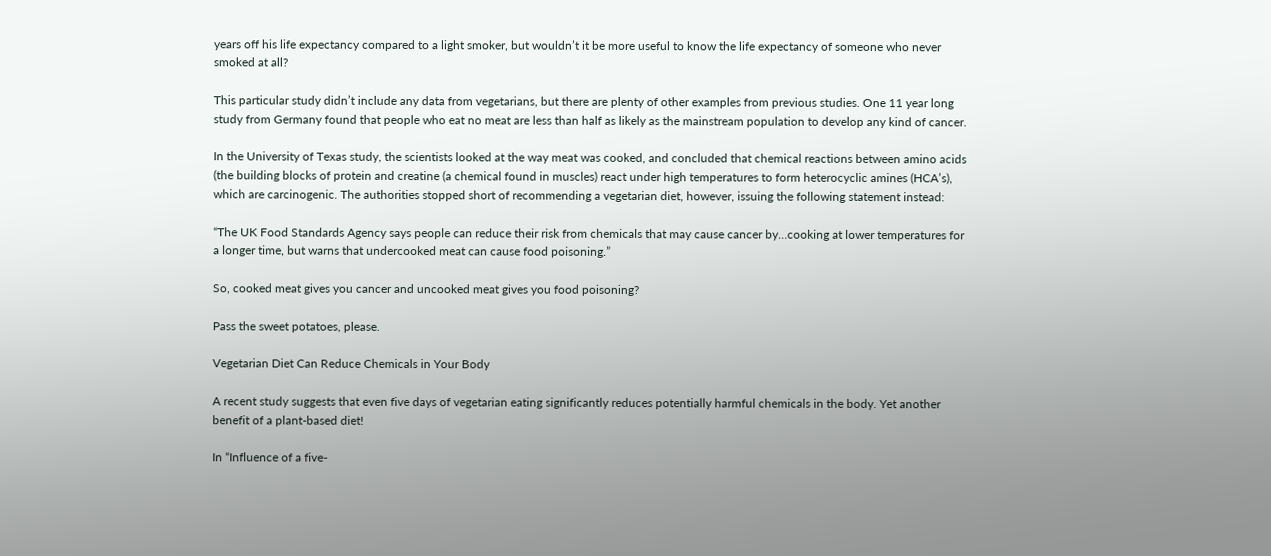years off his life expectancy compared to a light smoker, but wouldn’t it be more useful to know the life expectancy of someone who never smoked at all?

This particular study didn’t include any data from vegetarians, but there are plenty of other examples from previous studies. One 11 year long study from Germany found that people who eat no meat are less than half as likely as the mainstream population to develop any kind of cancer.

In the University of Texas study, the scientists looked at the way meat was cooked, and concluded that chemical reactions between amino acids (the building blocks of protein and creatine (a chemical found in muscles) react under high temperatures to form heterocyclic amines (HCA’s), which are carcinogenic. The authorities stopped short of recommending a vegetarian diet, however, issuing the following statement instead:

“The UK Food Standards Agency says people can reduce their risk from chemicals that may cause cancer by…cooking at lower temperatures for a longer time, but warns that undercooked meat can cause food poisoning.”

So, cooked meat gives you cancer and uncooked meat gives you food poisoning?

Pass the sweet potatoes, please.

Vegetarian Diet Can Reduce Chemicals in Your Body

A recent study suggests that even five days of vegetarian eating significantly reduces potentially harmful chemicals in the body. Yet another benefit of a plant-based diet!

In “Influence of a five-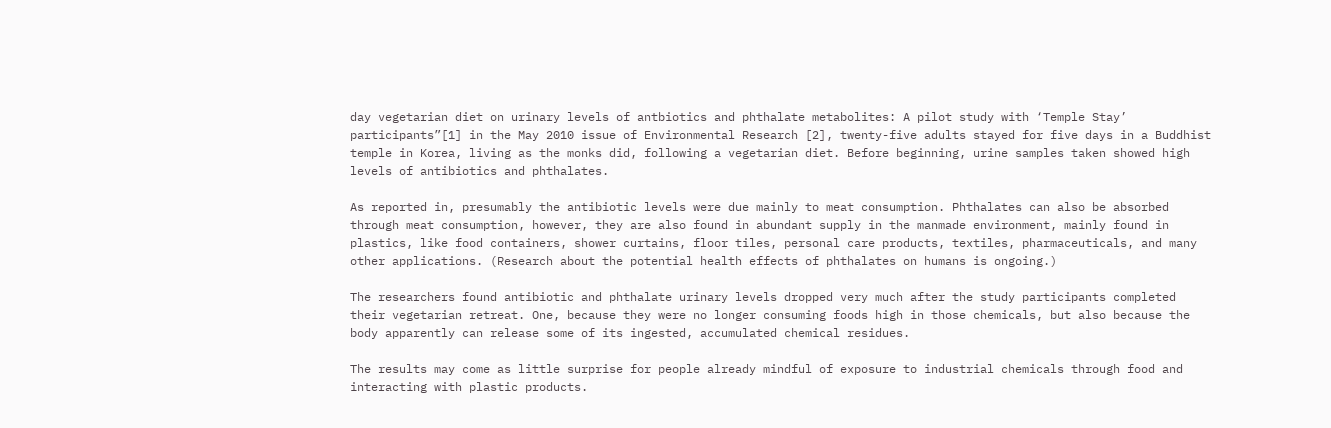day vegetarian diet on urinary levels of antbiotics and phthalate metabolites: A pilot study with ‘Temple Stay’ participants”[1] in the May 2010 issue of Environmental Research [2], twenty-five adults stayed for five days in a Buddhist temple in Korea, living as the monks did, following a vegetarian diet. Before beginning, urine samples taken showed high levels of antibiotics and phthalates.

As reported in, presumably the antibiotic levels were due mainly to meat consumption. Phthalates can also be absorbed through meat consumption, however, they are also found in abundant supply in the manmade environment, mainly found in plastics, like food containers, shower curtains, floor tiles, personal care products, textiles, pharmaceuticals, and many other applications. (Research about the potential health effects of phthalates on humans is ongoing.)

The researchers found antibiotic and phthalate urinary levels dropped very much after the study participants completed their vegetarian retreat. One, because they were no longer consuming foods high in those chemicals, but also because the body apparently can release some of its ingested, accumulated chemical residues.

The results may come as little surprise for people already mindful of exposure to industrial chemicals through food and interacting with plastic products.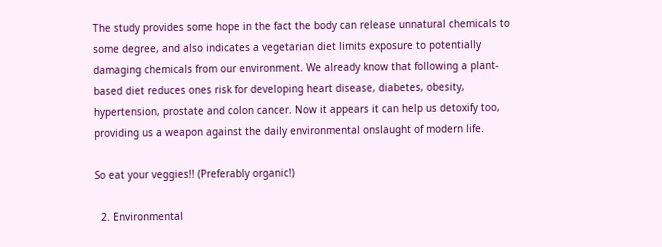The study provides some hope in the fact the body can release unnatural chemicals to some degree, and also indicates a vegetarian diet limits exposure to potentially damaging chemicals from our environment. We already know that following a plant-based diet reduces ones risk for developing heart disease, diabetes, obesity, hypertension, prostate and colon cancer. Now it appears it can help us detoxify too, providing us a weapon against the daily environmental onslaught of modern life.

So eat your veggies!! (Preferably organic!)

  2. Environmental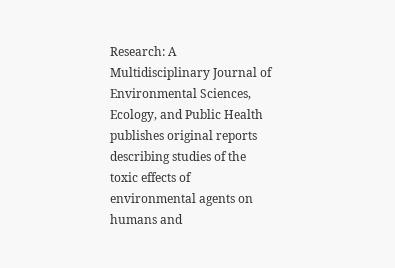Research: A Multidisciplinary Journal of Environmental Sciences, Ecology, and Public Health publishes original reports describing studies of the toxic effects of environmental agents on humans and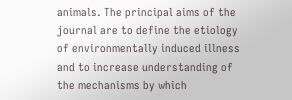animals. The principal aims of the journal are to define the etiology of environmentally induced illness and to increase understanding of the mechanisms by which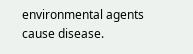environmental agents cause disease.